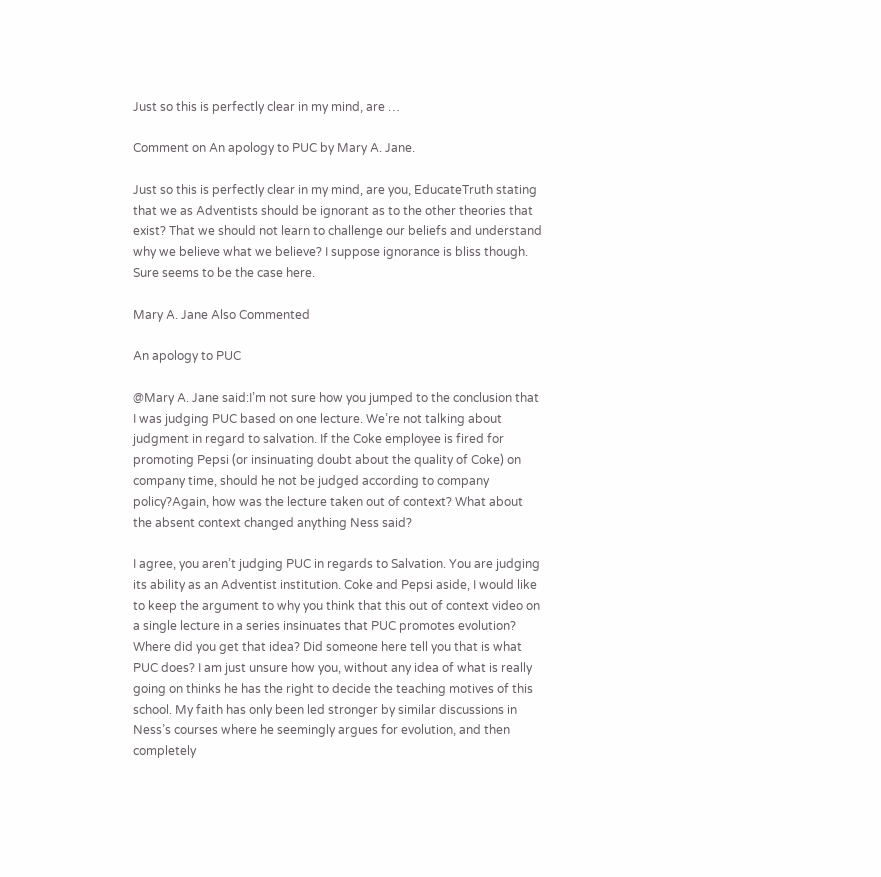Just so this is perfectly clear in my mind, are …

Comment on An apology to PUC by Mary A. Jane.

Just so this is perfectly clear in my mind, are you, EducateTruth stating that we as Adventists should be ignorant as to the other theories that exist? That we should not learn to challenge our beliefs and understand why we believe what we believe? I suppose ignorance is bliss though. Sure seems to be the case here.

Mary A. Jane Also Commented

An apology to PUC

@Mary A. Jane said:I’m not sure how you jumped to the conclusion that I was judging PUC based on one lecture. We’re not talking about judgment in regard to salvation. If the Coke employee is fired for promoting Pepsi (or insinuating doubt about the quality of Coke) on company time, should he not be judged according to company policy?Again, how was the lecture taken out of context? What about the absent context changed anything Ness said?

I agree, you aren’t judging PUC in regards to Salvation. You are judging its ability as an Adventist institution. Coke and Pepsi aside, I would like to keep the argument to why you think that this out of context video on a single lecture in a series insinuates that PUC promotes evolution? Where did you get that idea? Did someone here tell you that is what PUC does? I am just unsure how you, without any idea of what is really going on thinks he has the right to decide the teaching motives of this school. My faith has only been led stronger by similar discussions in Ness’s courses where he seemingly argues for evolution, and then completely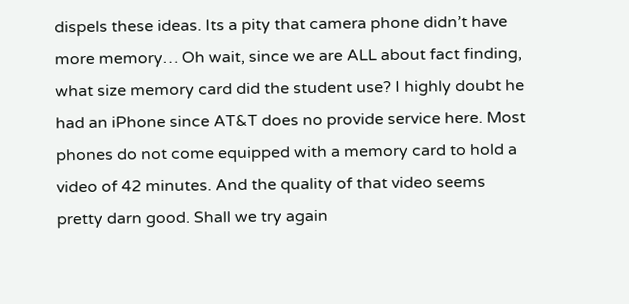dispels these ideas. Its a pity that camera phone didn’t have more memory… Oh wait, since we are ALL about fact finding, what size memory card did the student use? I highly doubt he had an iPhone since AT&T does no provide service here. Most phones do not come equipped with a memory card to hold a video of 42 minutes. And the quality of that video seems pretty darn good. Shall we try again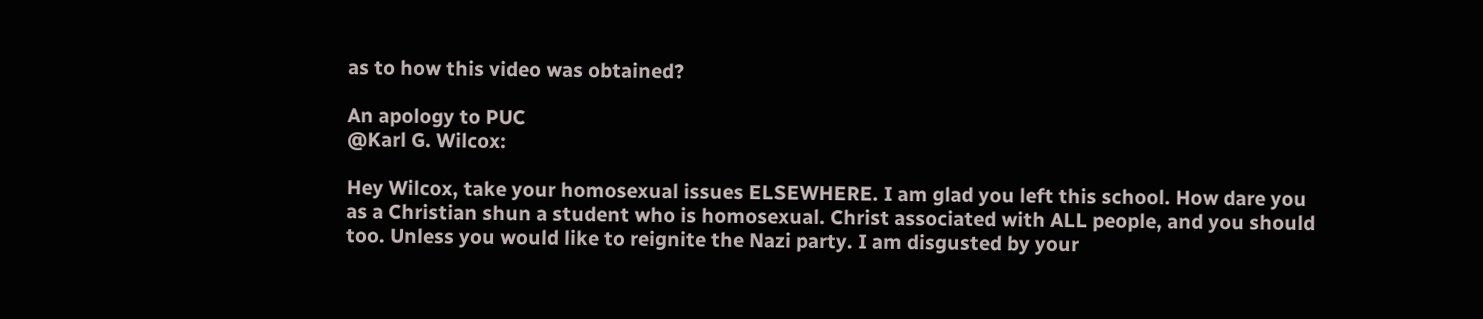as to how this video was obtained?

An apology to PUC
@Karl G. Wilcox:

Hey Wilcox, take your homosexual issues ELSEWHERE. I am glad you left this school. How dare you as a Christian shun a student who is homosexual. Christ associated with ALL people, and you should too. Unless you would like to reignite the Nazi party. I am disgusted by your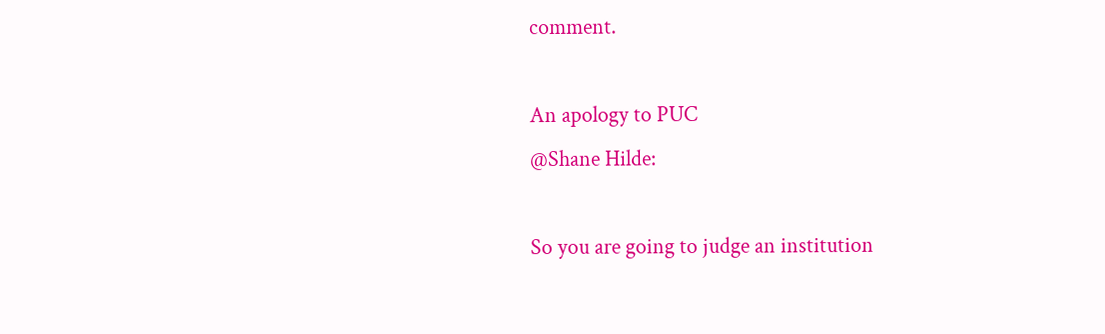comment.

An apology to PUC
@Shane Hilde:

So you are going to judge an institution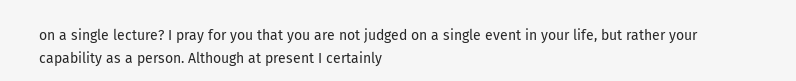on a single lecture? I pray for you that you are not judged on a single event in your life, but rather your capability as a person. Although at present I certainly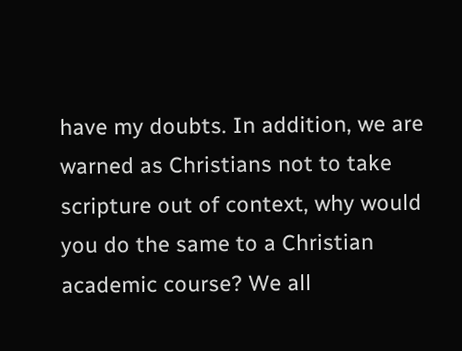have my doubts. In addition, we are warned as Christians not to take scripture out of context, why would you do the same to a Christian academic course? We all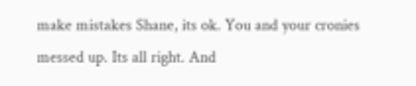make mistakes Shane, its ok. You and your cronies messed up. Its all right. And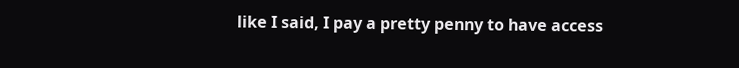like I said, I pay a pretty penny to have access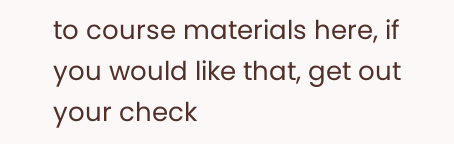to course materials here, if you would like that, get out your check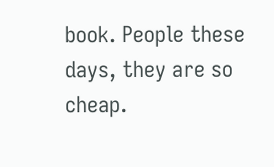book. People these days, they are so cheap.